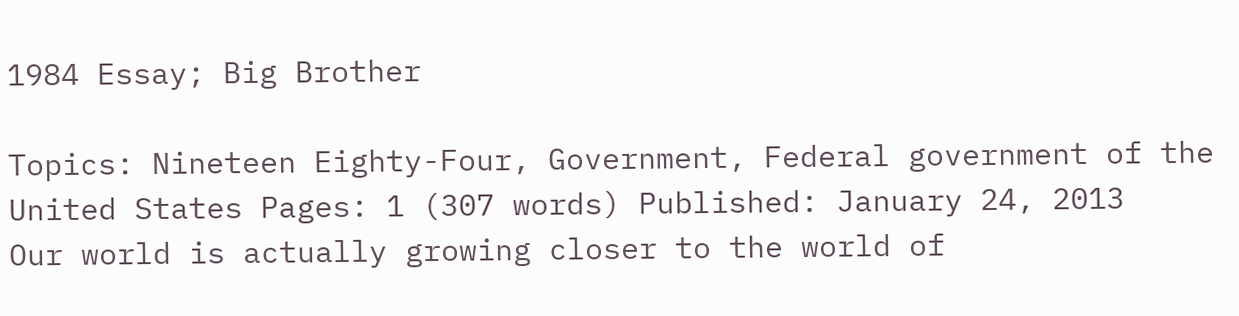1984 Essay; Big Brother

Topics: Nineteen Eighty-Four, Government, Federal government of the United States Pages: 1 (307 words) Published: January 24, 2013
Our world is actually growing closer to the world of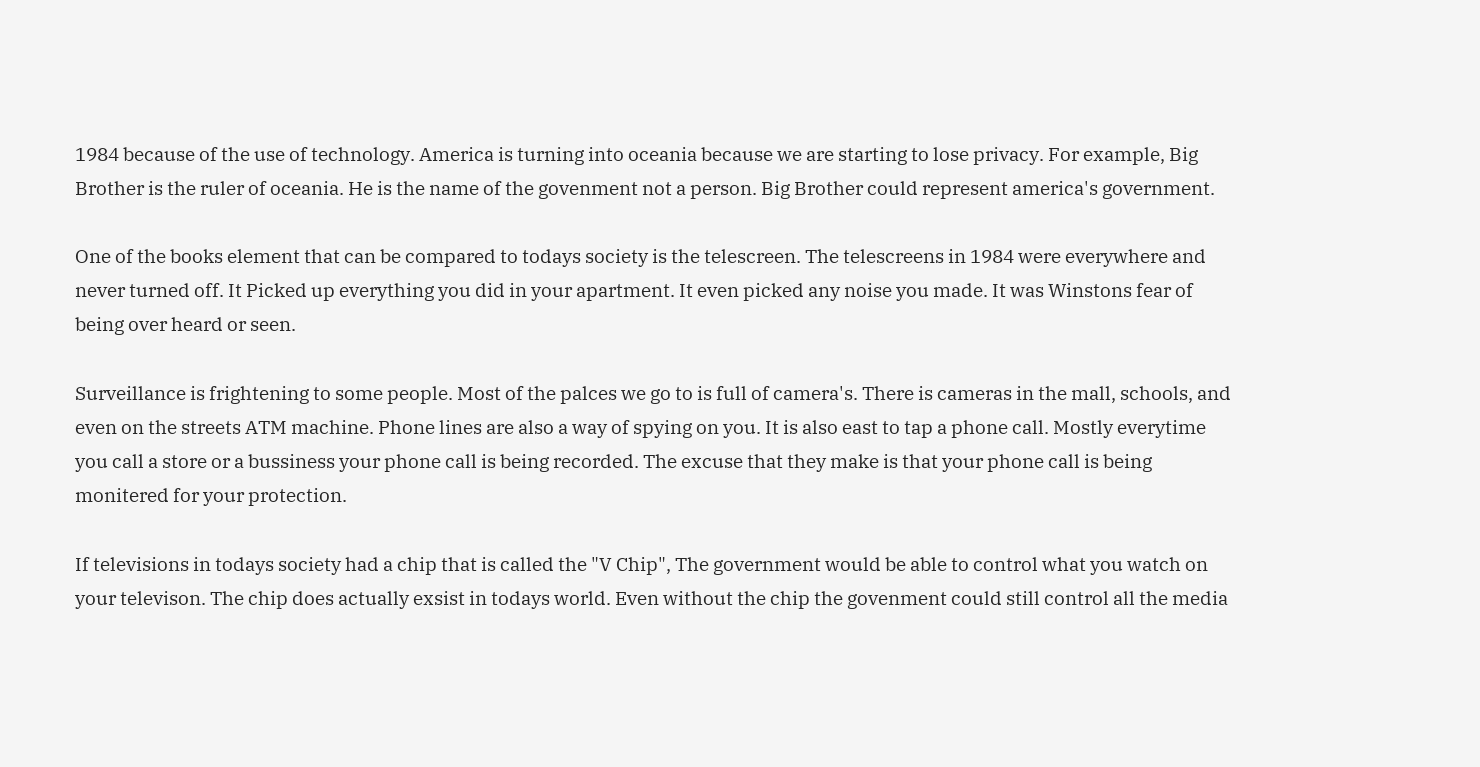1984 because of the use of technology. America is turning into oceania because we are starting to lose privacy. For example, Big Brother is the ruler of oceania. He is the name of the govenment not a person. Big Brother could represent america's government.

One of the books element that can be compared to todays society is the telescreen. The telescreens in 1984 were everywhere and never turned off. It Picked up everything you did in your apartment. It even picked any noise you made. It was Winstons fear of being over heard or seen.

Surveillance is frightening to some people. Most of the palces we go to is full of camera's. There is cameras in the mall, schools, and even on the streets ATM machine. Phone lines are also a way of spying on you. It is also east to tap a phone call. Mostly everytime you call a store or a bussiness your phone call is being recorded. The excuse that they make is that your phone call is being monitered for your protection.

If televisions in todays society had a chip that is called the "V Chip", The government would be able to control what you watch on your televison. The chip does actually exsist in todays world. Even without the chip the govenment could still control all the media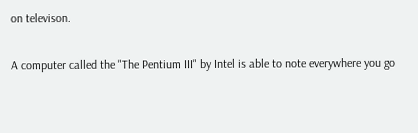on televison.

A computer called the "The Pentium III" by Intel is able to note everywhere you go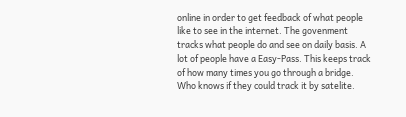online in order to get feedback of what people like to see in the internet. The govenment tracks what people do and see on daily basis. A lot of people have a Easy-Pass. This keeps track of how many times you go through a bridge. Who knows if they could track it by satelite.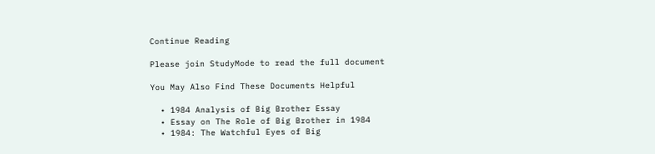Continue Reading

Please join StudyMode to read the full document

You May Also Find These Documents Helpful

  • 1984 Analysis of Big Brother Essay
  • Essay on The Role of Big Brother in 1984
  • 1984: The Watchful Eyes of Big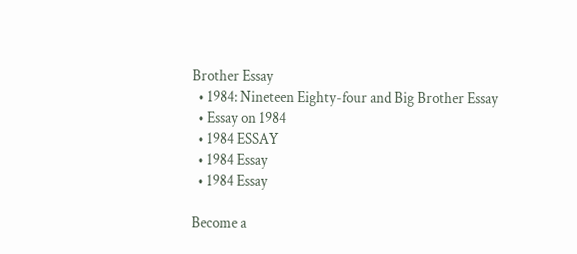Brother Essay
  • 1984: Nineteen Eighty-four and Big Brother Essay
  • Essay on 1984
  • 1984 ESSAY
  • 1984 Essay
  • 1984 Essay

Become a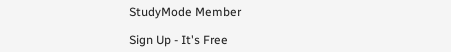StudyMode Member

Sign Up - It's Free